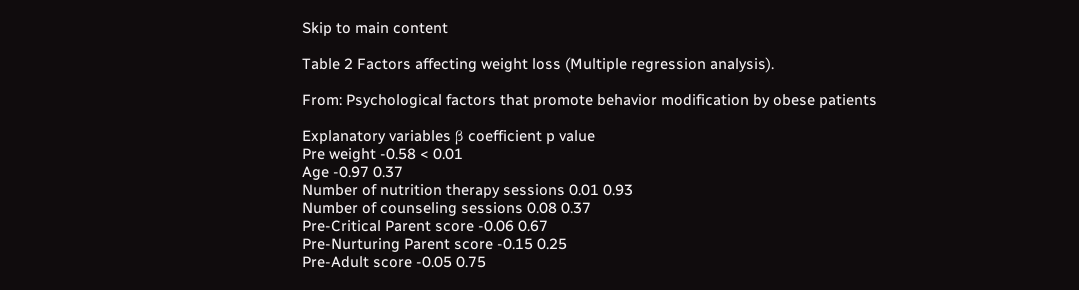Skip to main content

Table 2 Factors affecting weight loss (Multiple regression analysis).

From: Psychological factors that promote behavior modification by obese patients

Explanatory variables β coefficient p value
Pre weight -0.58 < 0.01
Age -0.97 0.37
Number of nutrition therapy sessions 0.01 0.93
Number of counseling sessions 0.08 0.37
Pre-Critical Parent score -0.06 0.67
Pre-Nurturing Parent score -0.15 0.25
Pre-Adult score -0.05 0.75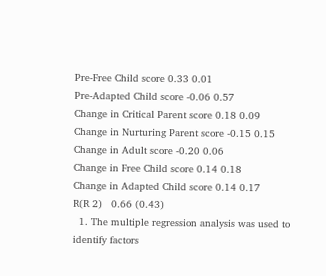Pre-Free Child score 0.33 0.01
Pre-Adapted Child score -0.06 0.57
Change in Critical Parent score 0.18 0.09
Change in Nurturing Parent score -0.15 0.15
Change in Adult score -0.20 0.06
Change in Free Child score 0.14 0.18
Change in Adapted Child score 0.14 0.17
R(R 2)   0.66 (0.43)
  1. The multiple regression analysis was used to identify factors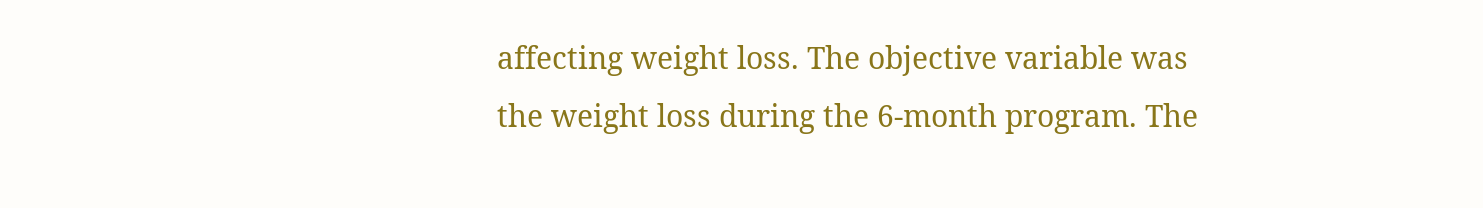affecting weight loss. The objective variable was the weight loss during the 6-month program. The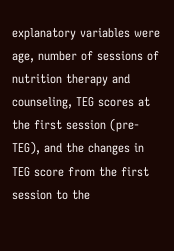explanatory variables were age, number of sessions of nutrition therapy and counseling, TEG scores at the first session (pre-TEG), and the changes in TEG score from the first session to the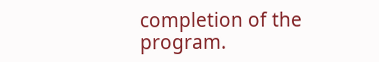completion of the program.